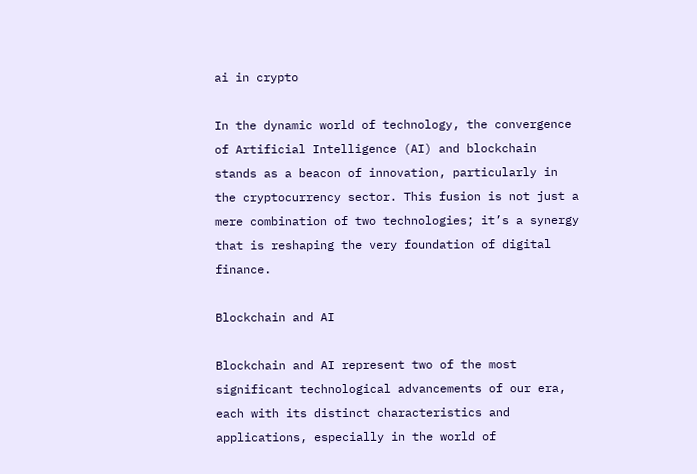ai in crypto

In the dynamic world of technology, the convergence of Artificial Intelligence (AI) and blockchain stands as a beacon of innovation, particularly in the cryptocurrency sector. This fusion is not just a mere combination of two technologies; it’s a synergy that is reshaping the very foundation of digital finance.

Blockchain and AI

Blockchain and AI represent two of the most significant technological advancements of our era, each with its distinct characteristics and applications, especially in the world of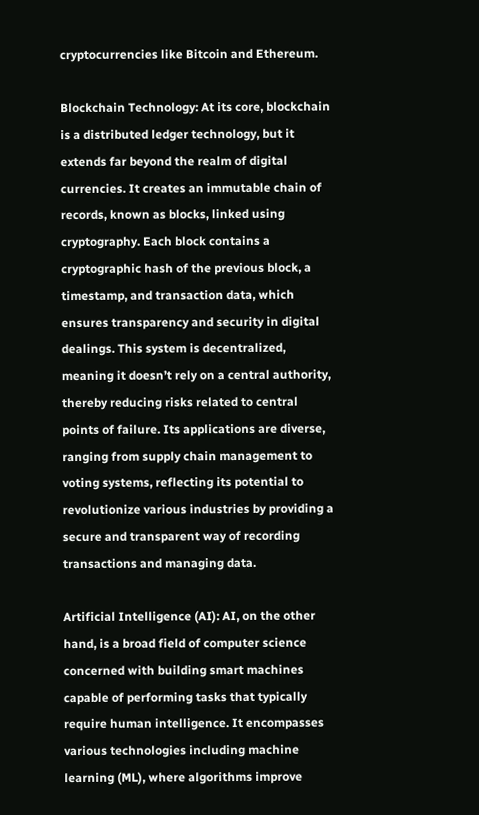cryptocurrencies like Bitcoin and Ethereum.

Blockchain Technology: At its core, blockchain is a distributed ledger technology, but it extends far beyond the realm of digital currencies. It creates an immutable chain of records, known as blocks, linked using cryptography. Each block contains a cryptographic hash of the previous block, a timestamp, and transaction data, which ensures transparency and security in digital dealings. This system is decentralized, meaning it doesn’t rely on a central authority, thereby reducing risks related to central points of failure. Its applications are diverse, ranging from supply chain management to voting systems, reflecting its potential to revolutionize various industries by providing a secure and transparent way of recording transactions and managing data.

Artificial Intelligence (AI): AI, on the other hand, is a broad field of computer science concerned with building smart machines capable of performing tasks that typically require human intelligence. It encompasses various technologies including machine learning (ML), where algorithms improve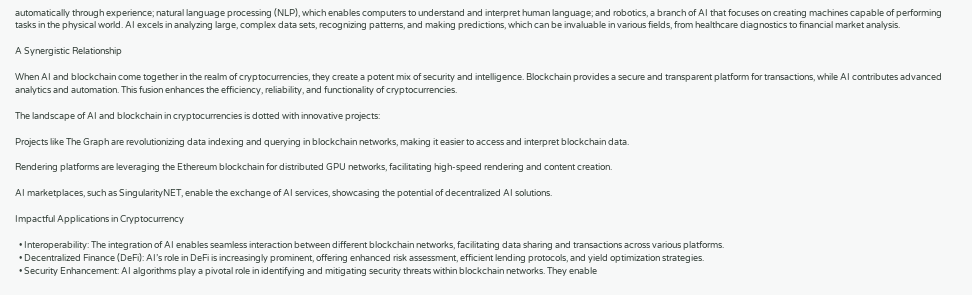automatically through experience; natural language processing (NLP), which enables computers to understand and interpret human language; and robotics, a branch of AI that focuses on creating machines capable of performing tasks in the physical world. AI excels in analyzing large, complex data sets, recognizing patterns, and making predictions, which can be invaluable in various fields, from healthcare diagnostics to financial market analysis.

A Synergistic Relationship

When AI and blockchain come together in the realm of cryptocurrencies, they create a potent mix of security and intelligence. Blockchain provides a secure and transparent platform for transactions, while AI contributes advanced analytics and automation. This fusion enhances the efficiency, reliability, and functionality of cryptocurrencies.

The landscape of AI and blockchain in cryptocurrencies is dotted with innovative projects:

Projects like The Graph are revolutionizing data indexing and querying in blockchain networks, making it easier to access and interpret blockchain data.

Rendering platforms are leveraging the Ethereum blockchain for distributed GPU networks, facilitating high-speed rendering and content creation.

AI marketplaces, such as SingularityNET, enable the exchange of AI services, showcasing the potential of decentralized AI solutions.

Impactful Applications in Cryptocurrency

  • Interoperability: The integration of AI enables seamless interaction between different blockchain networks, facilitating data sharing and transactions across various platforms.
  • Decentralized Finance (DeFi): AI’s role in DeFi is increasingly prominent, offering enhanced risk assessment, efficient lending protocols, and yield optimization strategies.
  • Security Enhancement: AI algorithms play a pivotal role in identifying and mitigating security threats within blockchain networks. They enable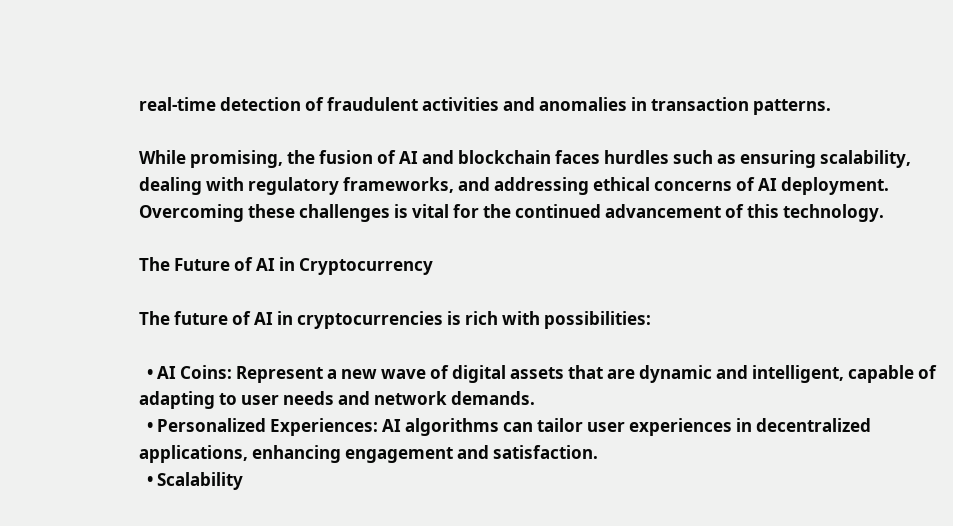real-time detection of fraudulent activities and anomalies in transaction patterns.

While promising, the fusion of AI and blockchain faces hurdles such as ensuring scalability, dealing with regulatory frameworks, and addressing ethical concerns of AI deployment. Overcoming these challenges is vital for the continued advancement of this technology.

The Future of AI in Cryptocurrency

The future of AI in cryptocurrencies is rich with possibilities:

  • AI Coins: Represent a new wave of digital assets that are dynamic and intelligent, capable of adapting to user needs and network demands.
  • Personalized Experiences: AI algorithms can tailor user experiences in decentralized applications, enhancing engagement and satisfaction.
  • Scalability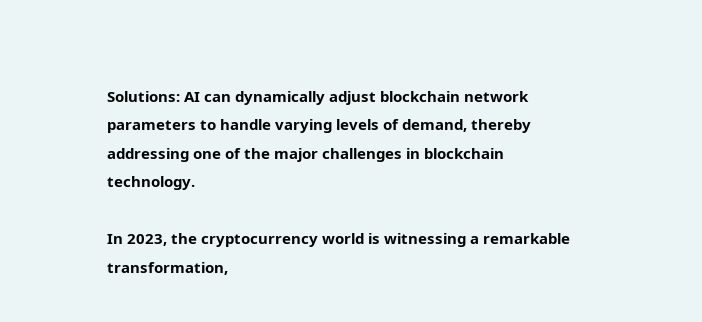Solutions: AI can dynamically adjust blockchain network parameters to handle varying levels of demand, thereby addressing one of the major challenges in blockchain technology.

In 2023, the cryptocurrency world is witnessing a remarkable transformation,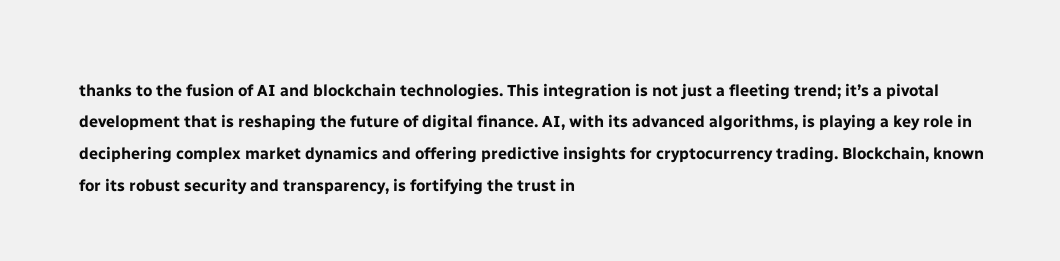thanks to the fusion of AI and blockchain technologies. This integration is not just a fleeting trend; it’s a pivotal development that is reshaping the future of digital finance. AI, with its advanced algorithms, is playing a key role in deciphering complex market dynamics and offering predictive insights for cryptocurrency trading. Blockchain, known for its robust security and transparency, is fortifying the trust in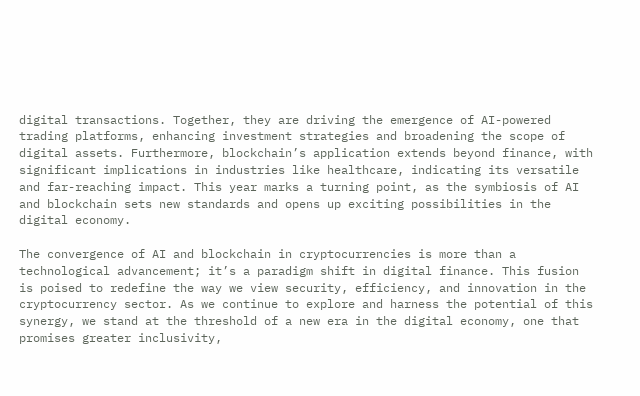digital transactions. Together, they are driving the emergence of AI-powered trading platforms, enhancing investment strategies and broadening the scope of digital assets. Furthermore, blockchain’s application extends beyond finance, with significant implications in industries like healthcare, indicating its versatile and far-reaching impact. This year marks a turning point, as the symbiosis of AI and blockchain sets new standards and opens up exciting possibilities in the digital economy.

The convergence of AI and blockchain in cryptocurrencies is more than a technological advancement; it’s a paradigm shift in digital finance. This fusion is poised to redefine the way we view security, efficiency, and innovation in the cryptocurrency sector. As we continue to explore and harness the potential of this synergy, we stand at the threshold of a new era in the digital economy, one that promises greater inclusivity,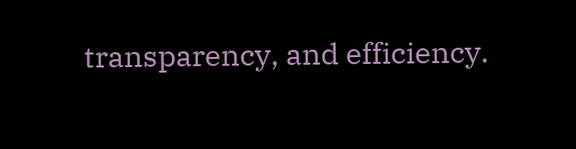transparency, and efficiency.